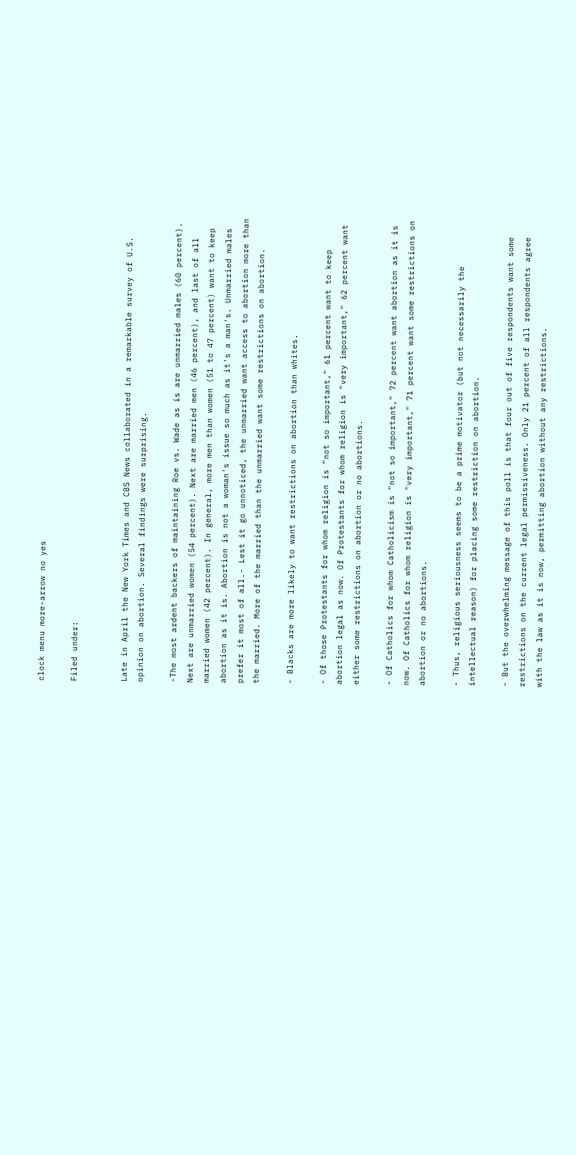clock menu more-arrow no yes

Filed under:


Late in April the New York Times and CBS News collaborated in a remarkable survey of U.S. opinion on abortion. Several findings were surprising.

-The most ardent backers of maintaining Roe vs. Wade as is are unmarried males (60 percent). Next are unmarried women (54 percent). Next are married men (46 percent), and last of all married women (42 percent). In general, more men than women (51 to 47 percent) want to keep abortion as it is. Abortion is not a woman's issue so much as it's a man's. Unmarried males prefer it most of all.- Lest it go unnoticed, the unmarried want access to abortion more than the married. More of the married than the unmarried want some restrictions on abortion.

- Blacks are more likely to want restrictions on abortion than whites.

- Of those Protestants for whom religion is "not so important," 61 percent want to keep abortion legal as now. Of Protestants for whom religion is "very important," 62 percent want either some restrictions on abortion or no abortions.

- Of Catholics for whom Catholicism is "not so important," 72 percent want abortion as it is now. Of Catholics for whom religion is "very important," 71 percent want some restrictions on abortion or no abortions.

- Thus, religious seriousness seems to be a prime motivator (but not necessarily the intellectual reason) for placing some restriction on abortion.

- But the overwhelming message of this poll is that four out of five respondents want some restrictions on the current legal permissiveness. Only 21 percent of all respondents agree with the law as it is now, permitting abortion without any restrictions.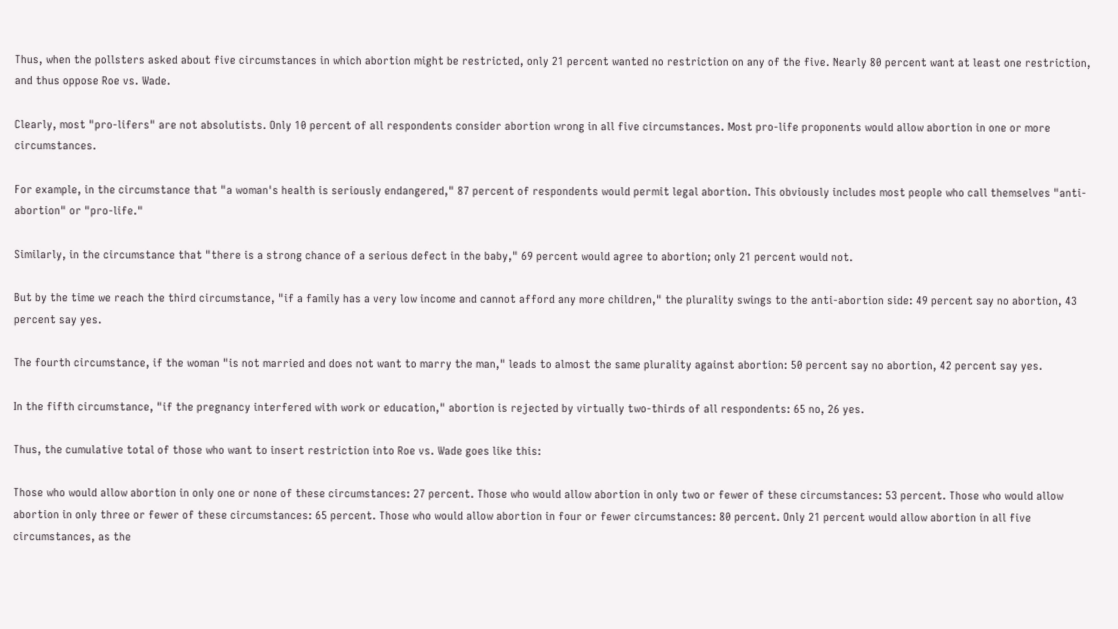Thus, when the pollsters asked about five circumstances in which abortion might be restricted, only 21 percent wanted no restriction on any of the five. Nearly 80 percent want at least one restriction, and thus oppose Roe vs. Wade.

Clearly, most "pro-lifers" are not absolutists. Only 10 percent of all respondents consider abortion wrong in all five circumstances. Most pro-life proponents would allow abortion in one or more circumstances.

For example, in the circumstance that "a woman's health is seriously endangered," 87 percent of respondents would permit legal abortion. This obviously includes most people who call themselves "anti-abortion" or "pro-life."

Similarly, in the circumstance that "there is a strong chance of a serious defect in the baby," 69 percent would agree to abortion; only 21 percent would not.

But by the time we reach the third circumstance, "if a family has a very low income and cannot afford any more children," the plurality swings to the anti-abortion side: 49 percent say no abortion, 43 percent say yes.

The fourth circumstance, if the woman "is not married and does not want to marry the man," leads to almost the same plurality against abortion: 50 percent say no abortion, 42 percent say yes.

In the fifth circumstance, "if the pregnancy interfered with work or education," abortion is rejected by virtually two-thirds of all respondents: 65 no, 26 yes.

Thus, the cumulative total of those who want to insert restriction into Roe vs. Wade goes like this:

Those who would allow abortion in only one or none of these circumstances: 27 percent. Those who would allow abortion in only two or fewer of these circumstances: 53 percent. Those who would allow abortion in only three or fewer of these circumstances: 65 percent. Those who would allow abortion in four or fewer circumstances: 80 percent. Only 21 percent would allow abortion in all five circumstances, as the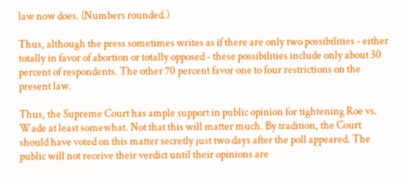law now does. (Numbers rounded.)

Thus, although the press sometimes writes as if there are only two possibilities - either totally in favor of abortion or totally opposed - these possibilities include only about 30 percent of respondents. The other 70 percent favor one to four restrictions on the present law.

Thus, the Supreme Court has ample support in public opinion for tightening Roe vs. Wade at least somewhat. Not that this will matter much. By tradition, the Court should have voted on this matter secretly just two days after the poll appeared. The public will not receive their verdict until their opinions are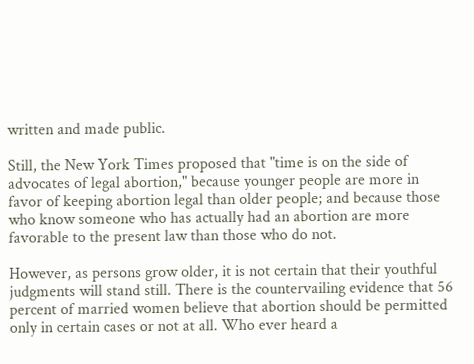written and made public.

Still, the New York Times proposed that "time is on the side of advocates of legal abortion," because younger people are more in favor of keeping abortion legal than older people; and because those who know someone who has actually had an abortion are more favorable to the present law than those who do not.

However, as persons grow older, it is not certain that their youthful judgments will stand still. There is the countervailing evidence that 56 percent of married women believe that abortion should be permitted only in certain cases or not at all. Who ever heard a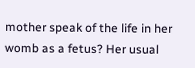mother speak of the life in her womb as a fetus? Her usual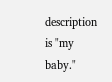description is "my baby."